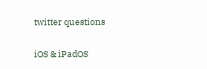twitter questions

iOS & iPadOS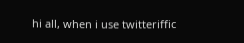hi all, when i use twitteriffic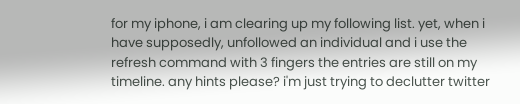for my iphone, i am clearing up my following list. yet, when i have supposedly, unfollowed an individual and i use the refresh command with 3 fingers the entries are still on my timeline. any hints please? i'm just trying to declutter twitter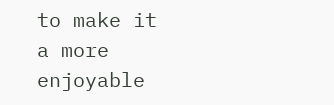to make it a more enjoyable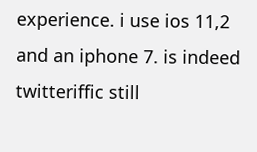experience. i use ios 11,2 and an iphone 7. is indeed twitteriffic still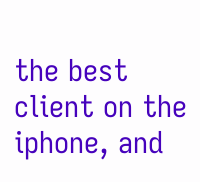the best client on the iphone, and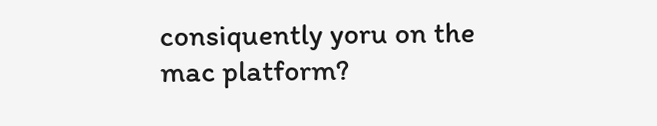consiquently yoru on the mac platform?